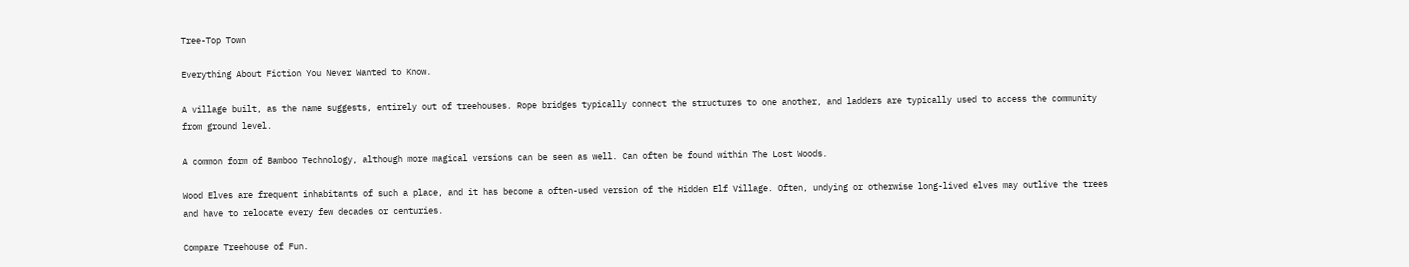Tree-Top Town

Everything About Fiction You Never Wanted to Know.

A village built, as the name suggests, entirely out of treehouses. Rope bridges typically connect the structures to one another, and ladders are typically used to access the community from ground level.

A common form of Bamboo Technology, although more magical versions can be seen as well. Can often be found within The Lost Woods.

Wood Elves are frequent inhabitants of such a place, and it has become a often-used version of the Hidden Elf Village. Often, undying or otherwise long-lived elves may outlive the trees and have to relocate every few decades or centuries.

Compare Treehouse of Fun.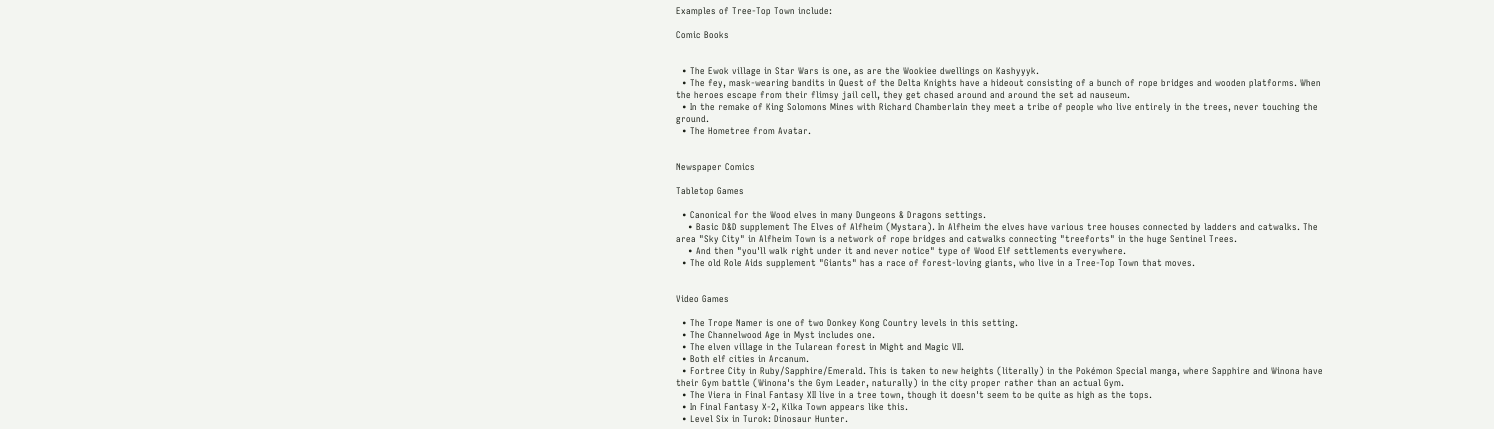Examples of Tree-Top Town include:

Comic Books


  • The Ewok village in Star Wars is one, as are the Wookiee dwellings on Kashyyyk.
  • The fey, mask-wearing bandits in Quest of the Delta Knights have a hideout consisting of a bunch of rope bridges and wooden platforms. When the heroes escape from their flimsy jail cell, they get chased around and around the set ad nauseum.
  • In the remake of King Solomons Mines with Richard Chamberlain they meet a tribe of people who live entirely in the trees, never touching the ground.
  • The Hometree from Avatar.


Newspaper Comics

Tabletop Games

  • Canonical for the Wood elves in many Dungeons & Dragons settings.
    • Basic D&D supplement The Elves of Alfheim (Mystara). In Alfheim the elves have various tree houses connected by ladders and catwalks. The area "Sky City" in Alfheim Town is a network of rope bridges and catwalks connecting "treeforts" in the huge Sentinel Trees.
    • And then "you'll walk right under it and never notice" type of Wood Elf settlements everywhere.
  • The old Role Aids supplement "Giants" has a race of forest-loving giants, who live in a Tree-Top Town that moves.


Video Games

  • The Trope Namer is one of two Donkey Kong Country levels in this setting.
  • The Channelwood Age in Myst includes one.
  • The elven village in the Tularean forest in Might and Magic VII.
  • Both elf cities in Arcanum.
  • Fortree City in Ruby/Sapphire/Emerald. This is taken to new heights (literally) in the Pokémon Special manga, where Sapphire and Winona have their Gym battle (Winona's the Gym Leader, naturally) in the city proper rather than an actual Gym.
  • The Viera in Final Fantasy XII live in a tree town, though it doesn't seem to be quite as high as the tops.
  • In Final Fantasy X-2, Kilka Town appears like this.
  • Level Six in Turok: Dinosaur Hunter.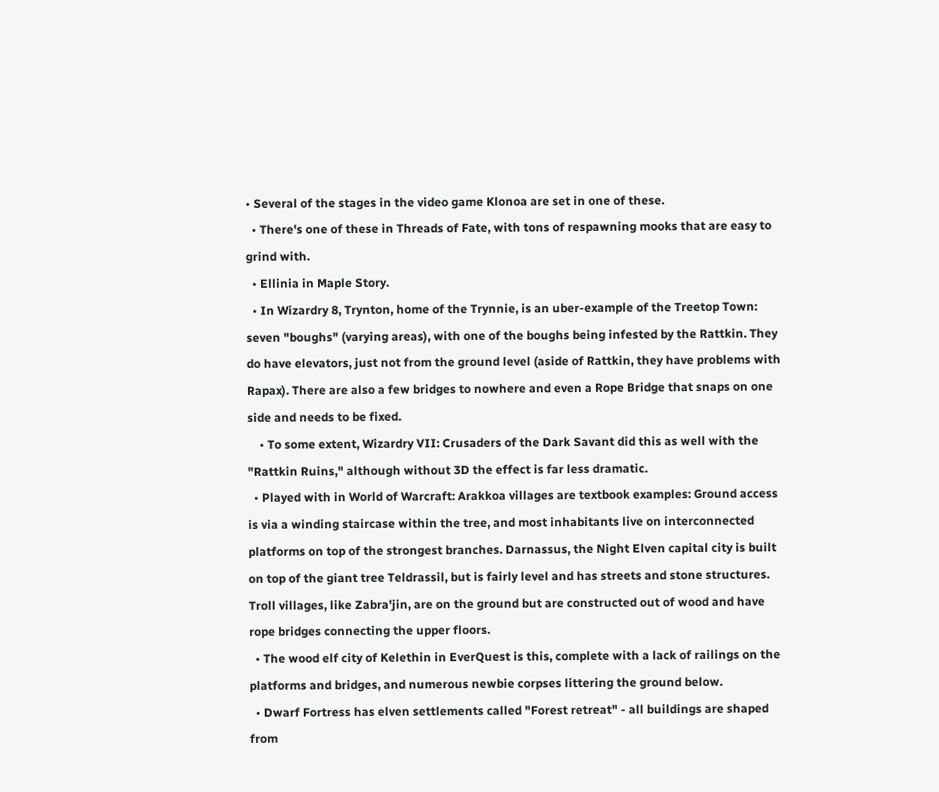• Several of the stages in the video game Klonoa are set in one of these.
  • There's one of these in Threads of Fate, with tons of respawning mooks that are easy to grind with.
  • Ellinia in Maple Story.
  • In Wizardry 8, Trynton, home of the Trynnie, is an uber-example of the Treetop Town: seven "boughs" (varying areas), with one of the boughs being infested by the Rattkin. They do have elevators, just not from the ground level (aside of Rattkin, they have problems with Rapax). There are also a few bridges to nowhere and even a Rope Bridge that snaps on one side and needs to be fixed.
    • To some extent, Wizardry VII: Crusaders of the Dark Savant did this as well with the "Rattkin Ruins," although without 3D the effect is far less dramatic.
  • Played with in World of Warcraft: Arakkoa villages are textbook examples: Ground access is via a winding staircase within the tree, and most inhabitants live on interconnected platforms on top of the strongest branches. Darnassus, the Night Elven capital city is built on top of the giant tree Teldrassil, but is fairly level and has streets and stone structures. Troll villages, like Zabra'jin, are on the ground but are constructed out of wood and have rope bridges connecting the upper floors.
  • The wood elf city of Kelethin in EverQuest is this, complete with a lack of railings on the platforms and bridges, and numerous newbie corpses littering the ground below.
  • Dwarf Fortress has elven settlements called "Forest retreat" - all buildings are shaped from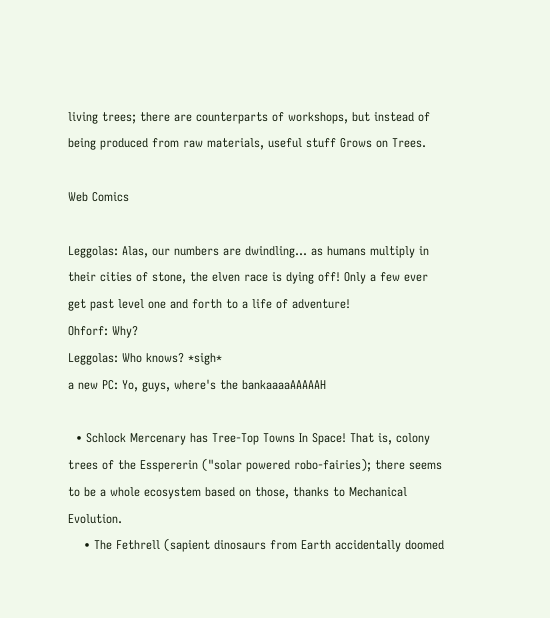living trees; there are counterparts of workshops, but instead of being produced from raw materials, useful stuff Grows on Trees.

Web Comics

Leggolas: Alas, our numbers are dwindling... as humans multiply in their cities of stone, the elven race is dying off! Only a few ever get past level one and forth to a life of adventure!
Ohforf: Why?
Leggolas: Who knows? *sigh*
a new PC: Yo, guys, where's the bankaaaaAAAAAH

  • Schlock Mercenary has Tree-Top Towns In Space! That is, colony trees of the Esspererin ("solar powered robo-fairies); there seems to be a whole ecosystem based on those, thanks to Mechanical Evolution.
    • The Fethrell (sapient dinosaurs from Earth accidentally doomed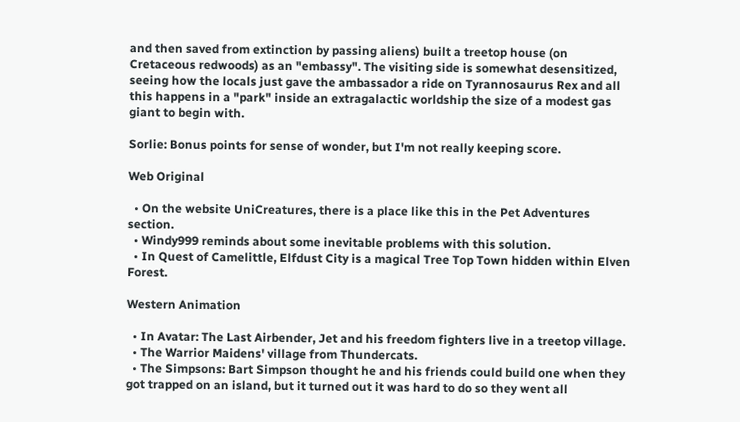and then saved from extinction by passing aliens) built a treetop house (on Cretaceous redwoods) as an "embassy". The visiting side is somewhat desensitized, seeing how the locals just gave the ambassador a ride on Tyrannosaurus Rex and all this happens in a "park" inside an extragalactic worldship the size of a modest gas giant to begin with.

Sorlie: Bonus points for sense of wonder, but I'm not really keeping score.

Web Original

  • On the website UniCreatures, there is a place like this in the Pet Adventures section.
  • Windy999 reminds about some inevitable problems with this solution.
  • In Quest of Camelittle, Elfdust City is a magical Tree Top Town hidden within Elven Forest.

Western Animation

  • In Avatar: The Last Airbender, Jet and his freedom fighters live in a treetop village.
  • The Warrior Maidens' village from Thundercats.
  • The Simpsons: Bart Simpson thought he and his friends could build one when they got trapped on an island, but it turned out it was hard to do so they went all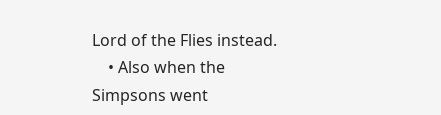Lord of the Flies instead.
    • Also when the Simpsons went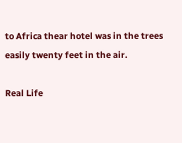to Africa thear hotel was in the trees easily twenty feet in the air.

Real Life